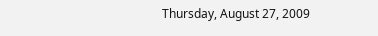Thursday, August 27, 2009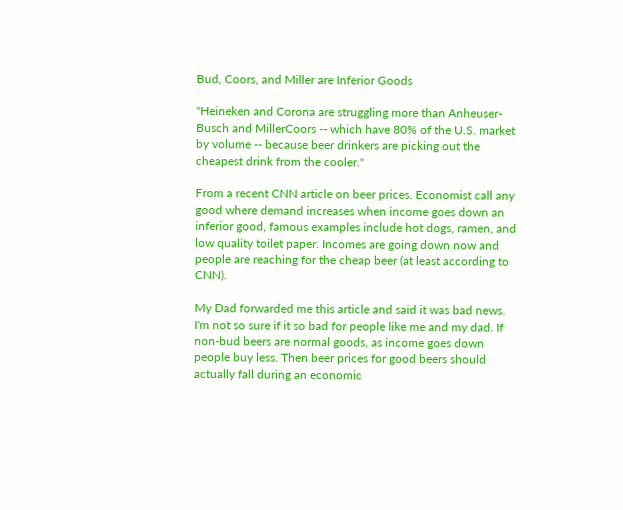Bud, Coors, and Miller are Inferior Goods

"Heineken and Corona are struggling more than Anheuser-Busch and MillerCoors -- which have 80% of the U.S. market by volume -- because beer drinkers are picking out the cheapest drink from the cooler."

From a recent CNN article on beer prices. Economist call any good where demand increases when income goes down an inferior good, famous examples include hot dogs, ramen, and low quality toilet paper. Incomes are going down now and people are reaching for the cheap beer (at least according to CNN).

My Dad forwarded me this article and said it was bad news. I'm not so sure if it so bad for people like me and my dad. If non-bud beers are normal goods, as income goes down people buy less. Then beer prices for good beers should actually fall during an economic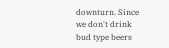downturn. Since we don't drink bud type beers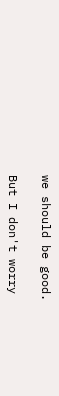we should be good.

But I don't worry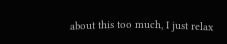about this too much, I just relax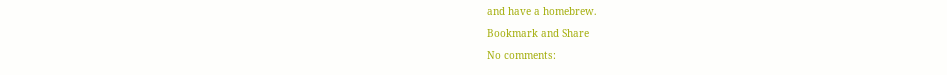and have a homebrew.

Bookmark and Share

No comments: